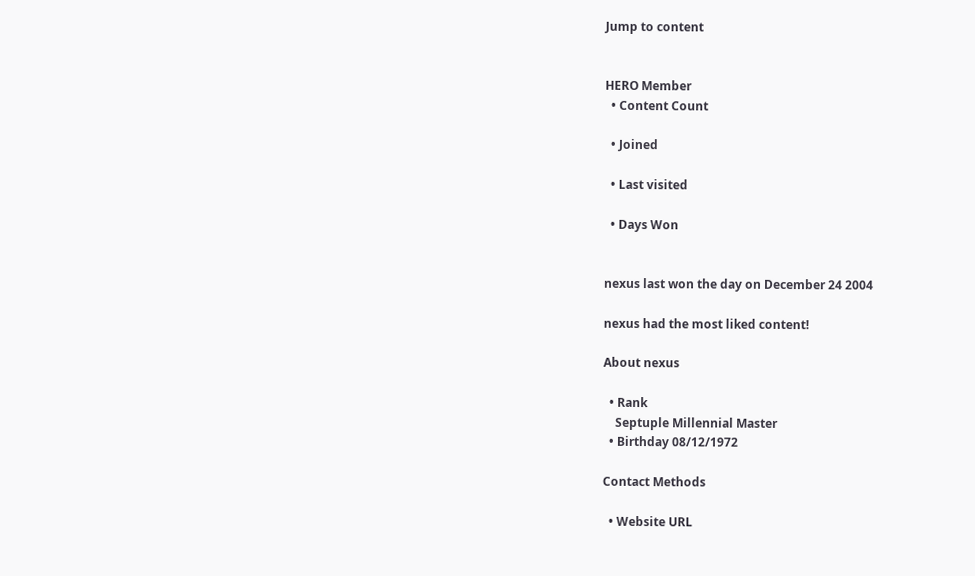Jump to content


HERO Member
  • Content Count

  • Joined

  • Last visited

  • Days Won


nexus last won the day on December 24 2004

nexus had the most liked content!

About nexus

  • Rank
    Septuple Millennial Master
  • Birthday 08/12/1972

Contact Methods

  • Website URL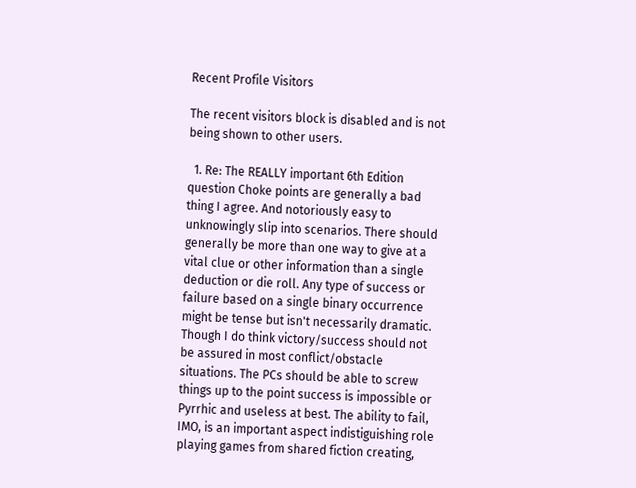Recent Profile Visitors

The recent visitors block is disabled and is not being shown to other users.

  1. Re: The REALLY important 6th Edition question Choke points are generally a bad thing I agree. And notoriously easy to unknowingly slip into scenarios. There should generally be more than one way to give at a vital clue or other information than a single deduction or die roll. Any type of success or failure based on a single binary occurrence might be tense but isn't necessarily dramatic. Though I do think victory/success should not be assured in most conflict/obstacle situations. The PCs should be able to screw things up to the point success is impossible or Pyrrhic and useless at best. The ability to fail, IMO, is an important aspect indistiguishing role playing games from shared fiction creating,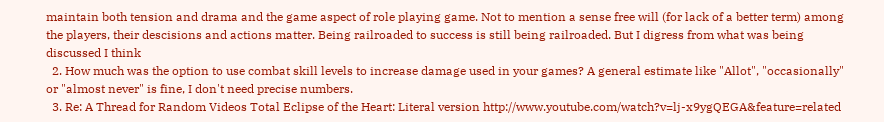maintain both tension and drama and the game aspect of role playing game. Not to mention a sense free will (for lack of a better term) among the players, their descisions and actions matter. Being railroaded to success is still being railroaded. But I digress from what was being discussed I think
  2. How much was the option to use combat skill levels to increase damage used in your games? A general estimate like "Allot", "occasionally" or "almost never" is fine, I don't need precise numbers.
  3. Re: A Thread for Random Videos Total Eclipse of the Heart: Literal version http://www.youtube.com/watch?v=lj-x9ygQEGA&feature=related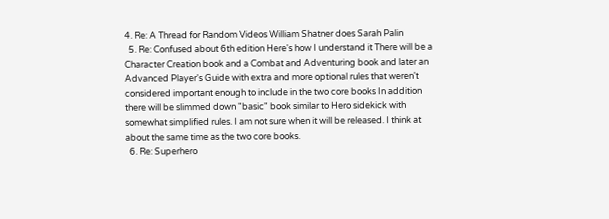4. Re: A Thread for Random Videos William Shatner does Sarah Palin
  5. Re: Confused about 6th edition Here's how I understand it There will be a Character Creation book and a Combat and Adventuring book and later an Advanced Player's Guide with extra and more optional rules that weren't considered important enough to include in the two core books In addition there will be slimmed down "basic" book similar to Hero sidekick with somewhat simplified rules. I am not sure when it will be released. I think at about the same time as the two core books.
  6. Re: Superhero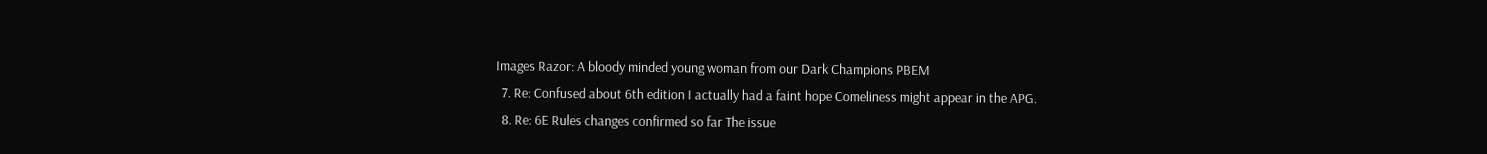Images Razor: A bloody minded young woman from our Dark Champions PBEM
  7. Re: Confused about 6th edition I actually had a faint hope Comeliness might appear in the APG.
  8. Re: 6E Rules changes confirmed so far The issue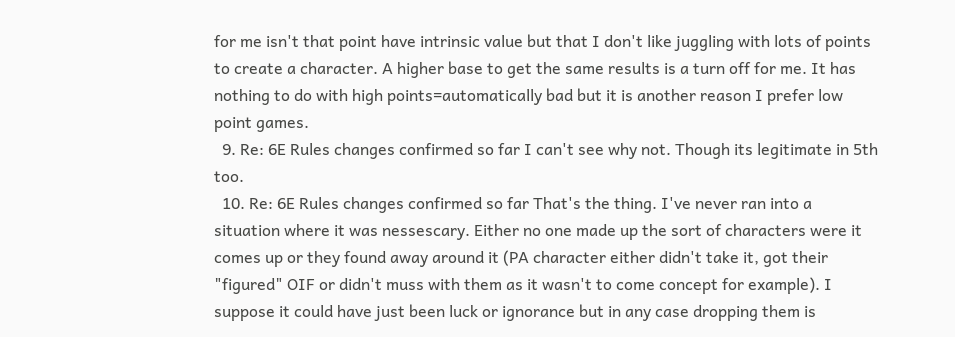for me isn't that point have intrinsic value but that I don't like juggling with lots of points to create a character. A higher base to get the same results is a turn off for me. It has nothing to do with high points=automatically bad but it is another reason I prefer low point games.
  9. Re: 6E Rules changes confirmed so far I can't see why not. Though its legitimate in 5th too.
  10. Re: 6E Rules changes confirmed so far That's the thing. I've never ran into a situation where it was nessescary. Either no one made up the sort of characters were it comes up or they found away around it (PA character either didn't take it, got their "figured" OIF or didn't muss with them as it wasn't to come concept for example). I suppose it could have just been luck or ignorance but in any case dropping them is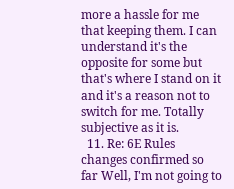more a hassle for me that keeping them. I can understand it's the opposite for some but that's where I stand on it and it's a reason not to switch for me. Totally subjective as it is.
  11. Re: 6E Rules changes confirmed so far Well, I'm not going to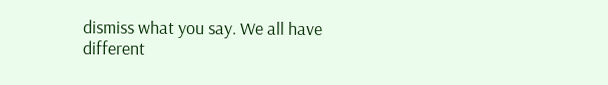dismiss what you say. We all have different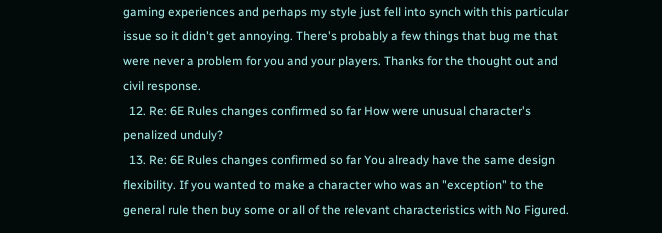gaming experiences and perhaps my style just fell into synch with this particular issue so it didn't get annoying. There's probably a few things that bug me that were never a problem for you and your players. Thanks for the thought out and civil response.
  12. Re: 6E Rules changes confirmed so far How were unusual character's penalized unduly?
  13. Re: 6E Rules changes confirmed so far You already have the same design flexibility. If you wanted to make a character who was an "exception" to the general rule then buy some or all of the relevant characteristics with No Figured.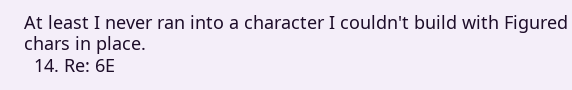At least I never ran into a character I couldn't build with Figured chars in place.
  14. Re: 6E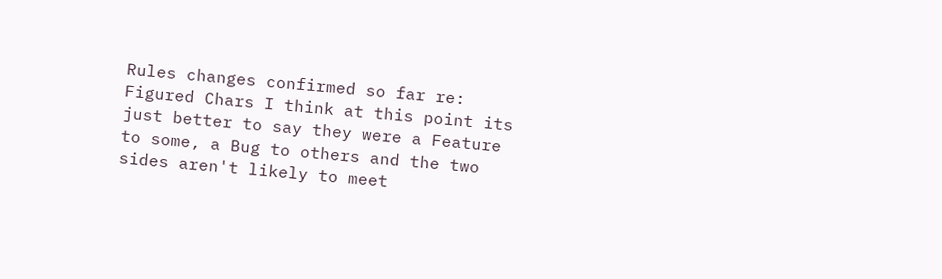Rules changes confirmed so far re: Figured Chars I think at this point its just better to say they were a Feature to some, a Bug to others and the two sides aren't likely to meet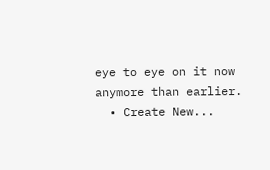eye to eye on it now anymore than earlier.
  • Create New...